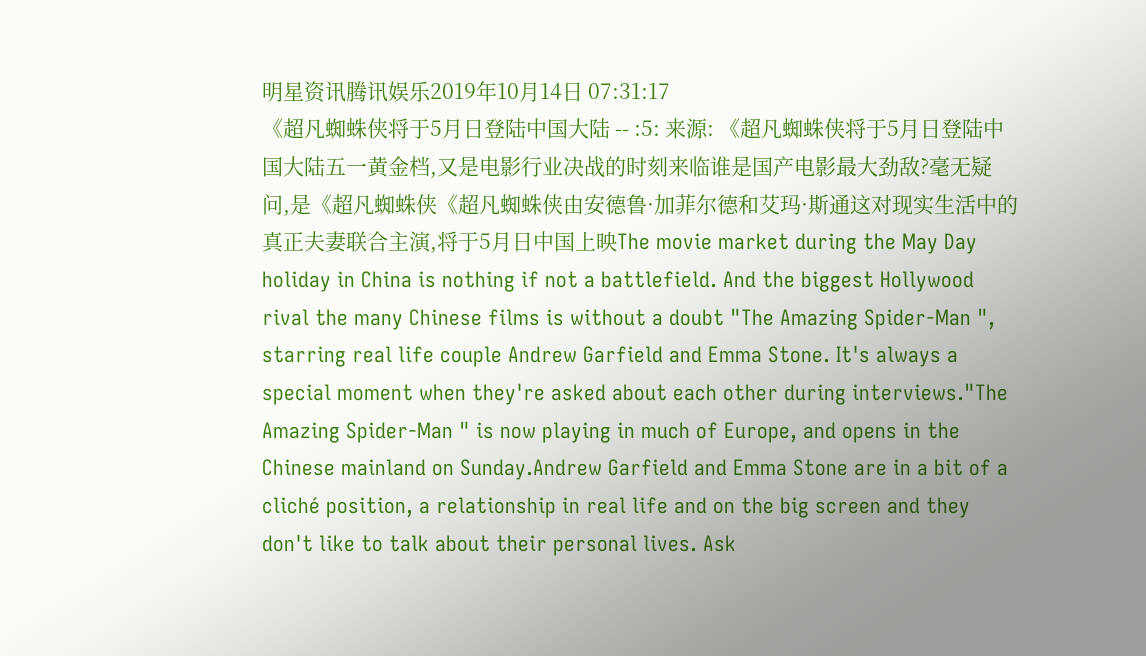明星资讯腾讯娱乐2019年10月14日 07:31:17
《超凡蜘蛛侠将于5月日登陆中国大陆 -- :5: 来源: 《超凡蜘蛛侠将于5月日登陆中国大陆五一黄金档,又是电影行业决战的时刻来临谁是国产电影最大劲敌?毫无疑问,是《超凡蜘蛛侠《超凡蜘蛛侠由安德鲁·加菲尔德和艾玛·斯通这对现实生活中的真正夫妻联合主演,将于5月日中国上映The movie market during the May Day holiday in China is nothing if not a battlefield. And the biggest Hollywood rival the many Chinese films is without a doubt "The Amazing Spider-Man ", starring real life couple Andrew Garfield and Emma Stone. It's always a special moment when they're asked about each other during interviews."The Amazing Spider-Man " is now playing in much of Europe, and opens in the Chinese mainland on Sunday.Andrew Garfield and Emma Stone are in a bit of a cliché position, a relationship in real life and on the big screen and they don't like to talk about their personal lives. Ask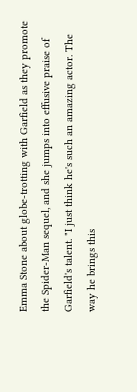Emma Stone about globe-trotting with Garfield as they promote the Spider-Man sequel, and she jumps into effusive praise of Garfield's talent. "I just think he's such an amazing actor. The way he brings this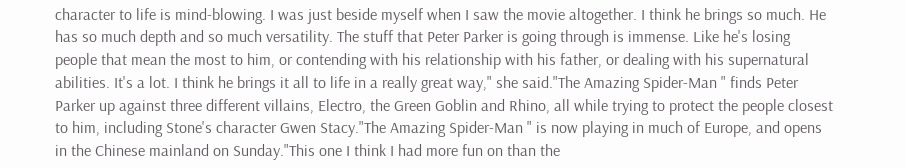character to life is mind-blowing. I was just beside myself when I saw the movie altogether. I think he brings so much. He has so much depth and so much versatility. The stuff that Peter Parker is going through is immense. Like he's losing people that mean the most to him, or contending with his relationship with his father, or dealing with his supernatural abilities. It's a lot. I think he brings it all to life in a really great way," she said."The Amazing Spider-Man " finds Peter Parker up against three different villains, Electro, the Green Goblin and Rhino, all while trying to protect the people closest to him, including Stone's character Gwen Stacy."The Amazing Spider-Man " is now playing in much of Europe, and opens in the Chinese mainland on Sunday."This one I think I had more fun on than the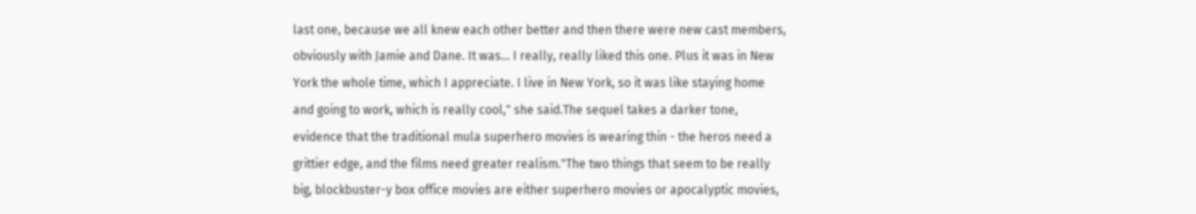last one, because we all knew each other better and then there were new cast members, obviously with Jamie and Dane. It was... I really, really liked this one. Plus it was in New York the whole time, which I appreciate. I live in New York, so it was like staying home and going to work, which is really cool," she said.The sequel takes a darker tone, evidence that the traditional mula superhero movies is wearing thin - the heros need a grittier edge, and the films need greater realism."The two things that seem to be really big, blockbuster-y box office movies are either superhero movies or apocalyptic movies,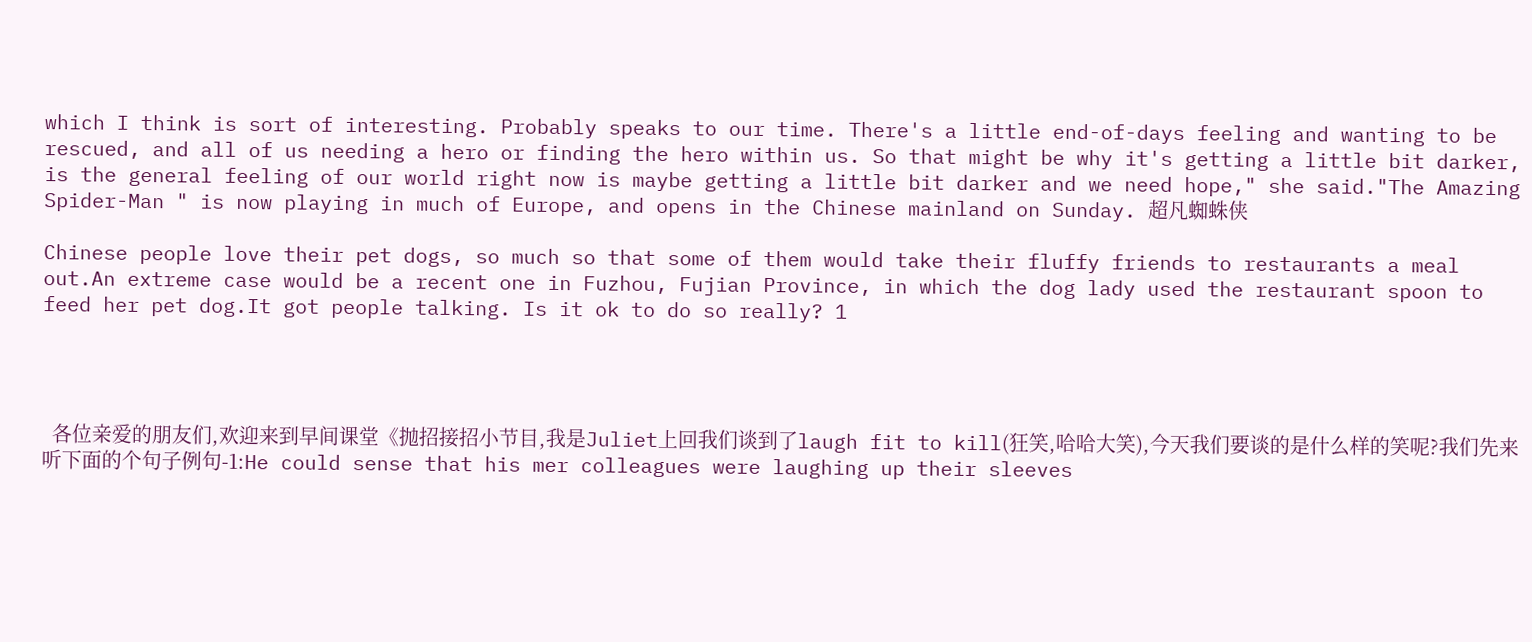which I think is sort of interesting. Probably speaks to our time. There's a little end-of-days feeling and wanting to be rescued, and all of us needing a hero or finding the hero within us. So that might be why it's getting a little bit darker, is the general feeling of our world right now is maybe getting a little bit darker and we need hope," she said."The Amazing Spider-Man " is now playing in much of Europe, and opens in the Chinese mainland on Sunday. 超凡蜘蛛侠

Chinese people love their pet dogs, so much so that some of them would take their fluffy friends to restaurants a meal out.An extreme case would be a recent one in Fuzhou, Fujian Province, in which the dog lady used the restaurant spoon to feed her pet dog.It got people talking. Is it ok to do so really? 1




  各位亲爱的朋友们,欢迎来到早间课堂《抛招接招小节目,我是Juliet上回我们谈到了laugh fit to kill(狂笑,哈哈大笑),今天我们要谈的是什么样的笑呢?我们先来听下面的个句子例句-1:He could sense that his mer colleagues were laughing up their sleeves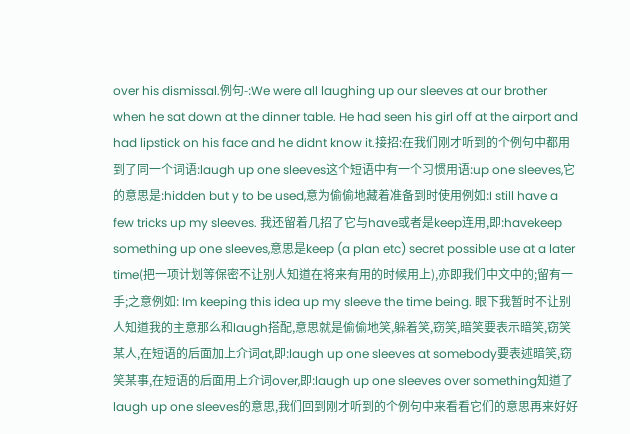over his dismissal.例句-:We were all laughing up our sleeves at our brother when he sat down at the dinner table. He had seen his girl off at the airport and had lipstick on his face and he didnt know it.接招:在我们刚才听到的个例句中都用到了同一个词语:laugh up one sleeves这个短语中有一个习惯用语:up one sleeves,它的意思是:hidden but y to be used,意为偷偷地藏着准备到时使用例如:I still have a few tricks up my sleeves. 我还留着几招了它与have或者是keep连用,即:havekeep something up one sleeves,意思是keep (a plan etc) secret possible use at a later time(把一项计划等保密不让别人知道在将来有用的时候用上),亦即我们中文中的;留有一手;之意例如: Im keeping this idea up my sleeve the time being. 眼下我暂时不让别人知道我的主意那么和laugh搭配,意思就是偷偷地笑,躲着笑,窃笑,暗笑要表示暗笑,窃笑某人,在短语的后面加上介词at,即:laugh up one sleeves at somebody要表述暗笑,窃笑某事,在短语的后面用上介词over,即:laugh up one sleeves over something知道了laugh up one sleeves的意思,我们回到刚才听到的个例句中来看看它们的意思再来好好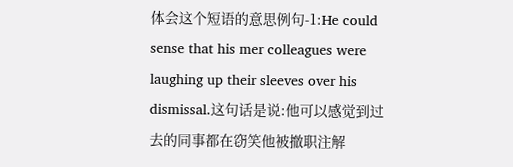体会这个短语的意思例句-1:He could sense that his mer colleagues were laughing up their sleeves over his dismissal.这句话是说:他可以感觉到过去的同事都在窃笑他被撤职注解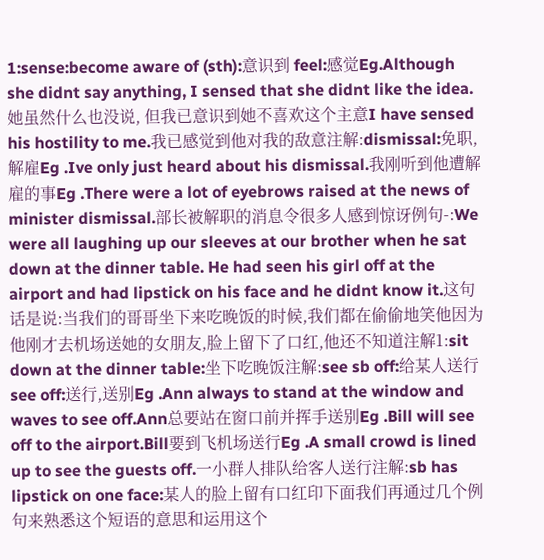1:sense:become aware of (sth):意识到 feel:感觉Eg.Although she didnt say anything, I sensed that she didnt like the idea.她虽然什么也没说, 但我已意识到她不喜欢这个主意I have sensed his hostility to me.我已感觉到他对我的敌意注解:dismissal:免职,解雇Eg .Ive only just heard about his dismissal.我刚听到他遭解雇的事Eg .There were a lot of eyebrows raised at the news of minister dismissal.部长被解职的消息令很多人感到惊讶例句-:We were all laughing up our sleeves at our brother when he sat down at the dinner table. He had seen his girl off at the airport and had lipstick on his face and he didnt know it.这句话是说:当我们的哥哥坐下来吃晚饭的时候,我们都在偷偷地笑他因为他刚才去机场送她的女朋友,脸上留下了口红,他还不知道注解1:sit down at the dinner table:坐下吃晚饭注解:see sb off:给某人送行 see off:送行,送别Eg .Ann always to stand at the window and waves to see off.Ann总要站在窗口前并挥手送别Eg .Bill will see off to the airport.Bill要到飞机场送行Eg .A small crowd is lined up to see the guests off.一小群人排队给客人送行注解:sb has lipstick on one face:某人的脸上留有口红印下面我们再通过几个例句来熟悉这个短语的意思和运用这个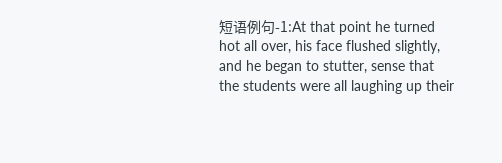短语例句-1:At that point he turned hot all over, his face flushed slightly, and he began to stutter, sense that the students were all laughing up their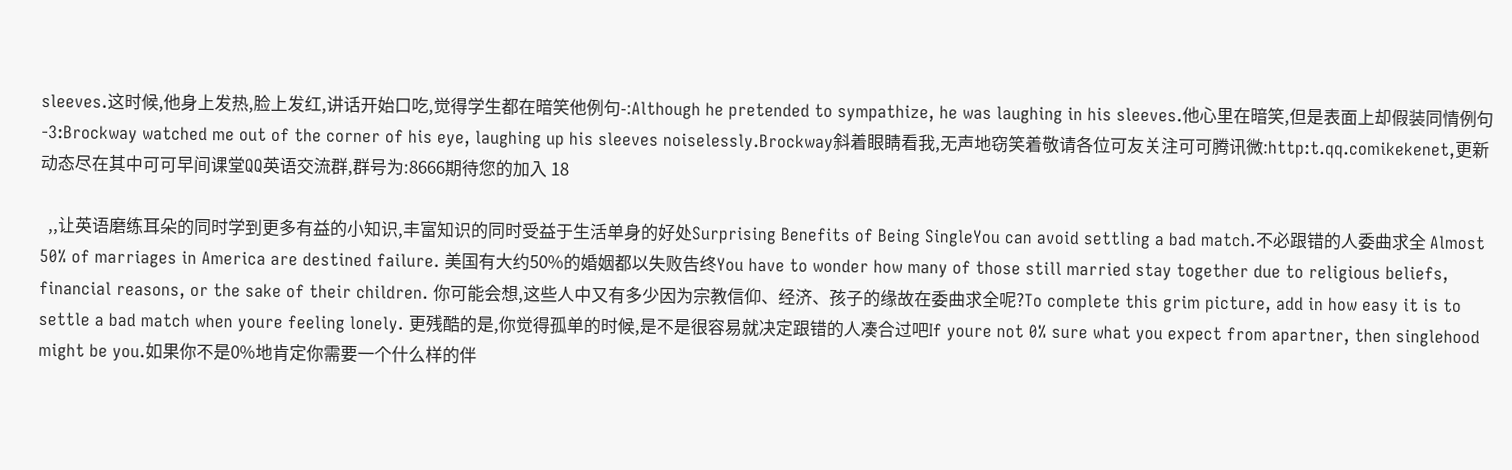sleeves.这时候,他身上发热,脸上发红,讲话开始口吃,觉得学生都在暗笑他例句-:Although he pretended to sympathize, he was laughing in his sleeves.他心里在暗笑,但是表面上却假装同情例句-3:Brockway watched me out of the corner of his eye, laughing up his sleeves noiselessly.Brockway斜着眼睛看我,无声地窃笑着敬请各位可友关注可可腾讯微:http:t.qq.comikekenet,更新动态尽在其中可可早间课堂QQ英语交流群,群号为:8666期待您的加入 18

  ,,让英语磨练耳朵的同时学到更多有益的小知识,丰富知识的同时受益于生活单身的好处Surprising Benefits of Being SingleYou can avoid settling a bad match.不必跟错的人委曲求全 Almost 50% of marriages in America are destined failure. 美国有大约50%的婚姻都以失败告终You have to wonder how many of those still married stay together due to religious beliefs, financial reasons, or the sake of their children. 你可能会想,这些人中又有多少因为宗教信仰、经济、孩子的缘故在委曲求全呢?To complete this grim picture, add in how easy it is to settle a bad match when youre feeling lonely. 更残酷的是,你觉得孤单的时候,是不是很容易就决定跟错的人凑合过吧If youre not 0% sure what you expect from apartner, then singlehood might be you.如果你不是0%地肯定你需要一个什么样的伴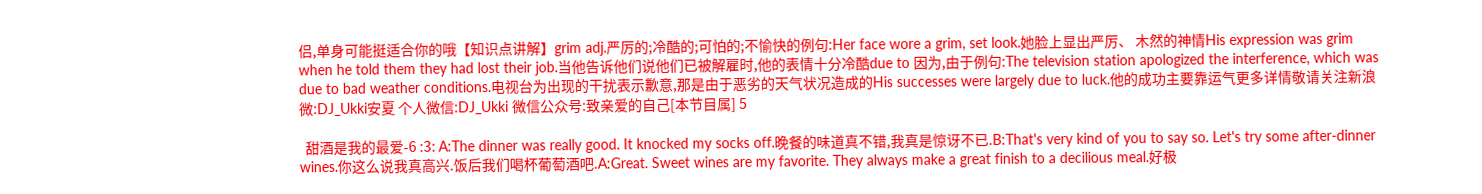侣,单身可能挺适合你的哦【知识点讲解】grim adj.严厉的;冷酷的;可怕的;不愉快的例句:Her face wore a grim, set look.她脸上显出严厉、 木然的神情His expression was grim when he told them they had lost their job.当他告诉他们说他们已被解雇时,他的表情十分冷酷due to 因为,由于例句:The television station apologized the interference, which was due to bad weather conditions.电视台为出现的干扰表示歉意,那是由于恶劣的天气状况造成的His successes were largely due to luck.他的成功主要靠运气更多详情敬请关注新浪微:DJ_Ukki安夏 个人微信:DJ_Ukki 微信公众号:致亲爱的自己[本节目属] 5

  甜酒是我的最爱-6 :3: A:The dinner was really good. It knocked my socks off.晚餐的味道真不错,我真是惊讶不已.B:That's very kind of you to say so. Let's try some after-dinner wines.你这么说我真高兴.饭后我们喝杯葡萄酒吧.A:Great. Sweet wines are my favorite. They always make a great finish to a decilious meal.好极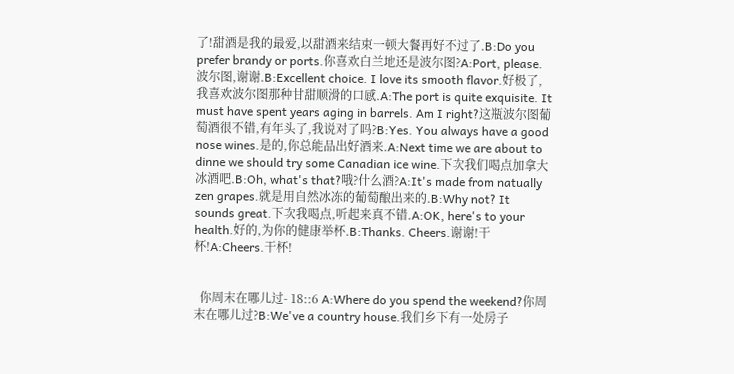了!甜酒是我的最爱,以甜酒来结束一顿大餐再好不过了.B:Do you prefer brandy or ports.你喜欢白兰地还是波尔图?A:Port, please.波尔图,谢谢.B:Excellent choice. I love its smooth flavor.好极了,我喜欢波尔图那种甘甜顺滑的口感.A:The port is quite exquisite. It must have spent years aging in barrels. Am I right?这瓶波尔图葡萄酒很不错,有年头了,我说对了吗?B:Yes. You always have a good nose wines.是的,你总能品出好酒来.A:Next time we are about to dinne we should try some Canadian ice wine.下次我们喝点加拿大冰酒吧.B:Oh, what's that?哦?什么酒?A:It's made from natually zen grapes.就是用自然冰冻的葡萄酿出来的.B:Why not? It sounds great.下次我喝点,听起来真不错.A:OK, here's to your health.好的,为你的健康举杯.B:Thanks. Cheers.谢谢!干杯!A:Cheers.干杯!


  你周末在哪儿过- 18::6 A:Where do you spend the weekend?你周末在哪儿过?B:We've a country house.我们乡下有一处房子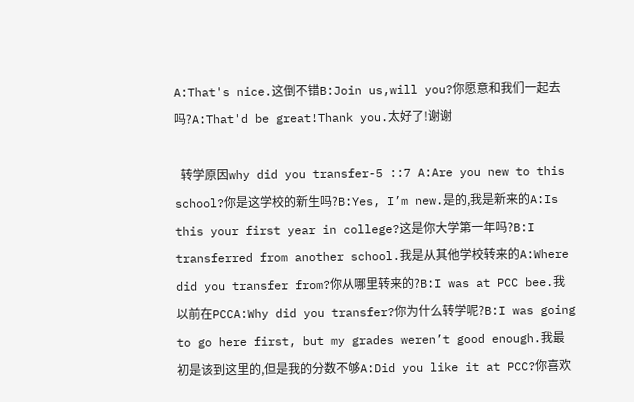A:That's nice.这倒不错B:Join us,will you?你愿意和我们一起去吗?A:That'd be great!Thank you.太好了!谢谢

  转学原因why did you transfer-5 ::7 A:Are you new to this school?你是这学校的新生吗?B:Yes, I’m new.是的,我是新来的A:Is this your first year in college?这是你大学第一年吗?B:I transferred from another school.我是从其他学校转来的A:Where did you transfer from?你从哪里转来的?B:I was at PCC bee.我以前在PCCA:Why did you transfer?你为什么转学呢?B:I was going to go here first, but my grades weren’t good enough.我最初是该到这里的,但是我的分数不够A:Did you like it at PCC?你喜欢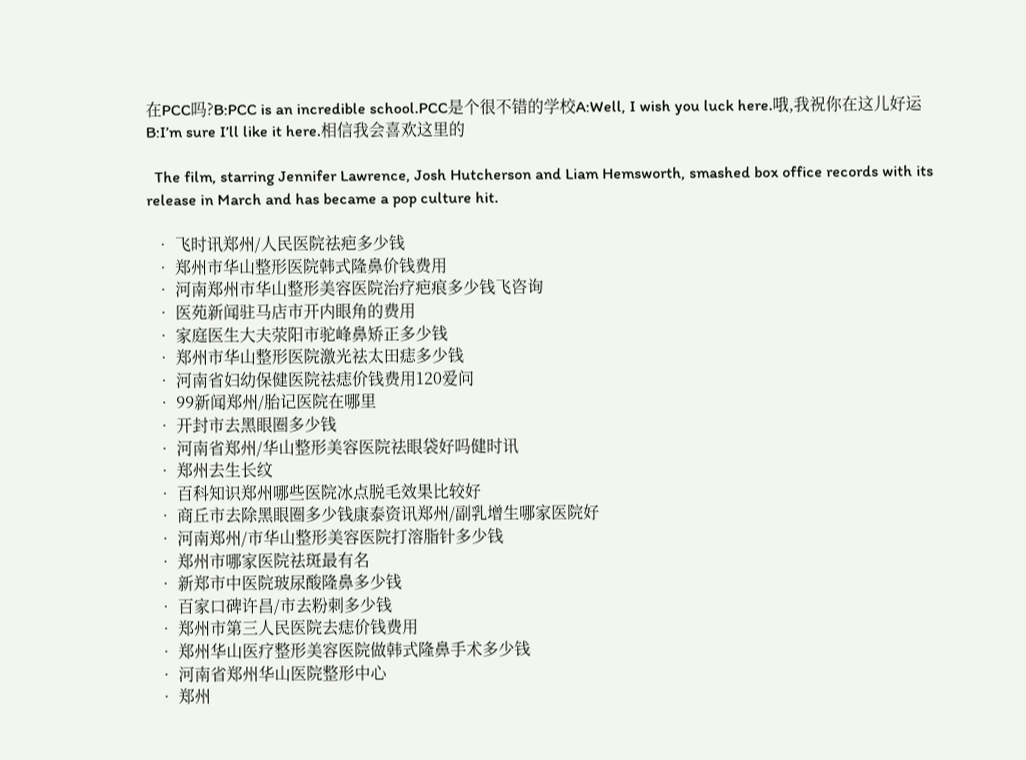在PCC吗?B:PCC is an incredible school.PCC是个很不错的学校A:Well, I wish you luck here.哦,我祝你在这儿好运B:I’m sure I’ll like it here.相信我会喜欢这里的

  The film, starring Jennifer Lawrence, Josh Hutcherson and Liam Hemsworth, smashed box office records with its release in March and has became a pop culture hit.

  • 飞时讯郑州/人民医院祛疤多少钱
  • 郑州市华山整形医院韩式隆鼻价钱费用
  • 河南郑州市华山整形美容医院治疗疤痕多少钱飞咨询
  • 医苑新闻驻马店市开内眼角的费用
  • 家庭医生大夫荥阳市驼峰鼻矫正多少钱
  • 郑州市华山整形医院激光祛太田痣多少钱
  • 河南省妇幼保健医院祛痣价钱费用120爱问
  • 99新闻郑州/胎记医院在哪里
  • 开封市去黑眼圈多少钱
  • 河南省郑州/华山整形美容医院祛眼袋好吗健时讯
  • 郑州去生长纹
  • 百科知识郑州哪些医院冰点脱毛效果比较好
  • 商丘市去除黑眼圈多少钱康泰资讯郑州/副乳增生哪家医院好
  • 河南郑州/市华山整形美容医院打溶脂针多少钱
  • 郑州市哪家医院祛斑最有名
  • 新郑市中医院玻尿酸隆鼻多少钱
  • 百家口碑许昌/市去粉刺多少钱
  • 郑州市第三人民医院去痣价钱费用
  • 郑州华山医疗整形美容医院做韩式隆鼻手术多少钱
  • 河南省郑州华山医院整形中心
  • 郑州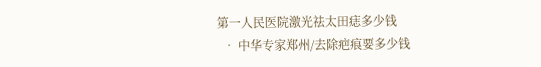第一人民医院激光祛太田痣多少钱
  • 中华专家郑州/去除疤痕要多少钱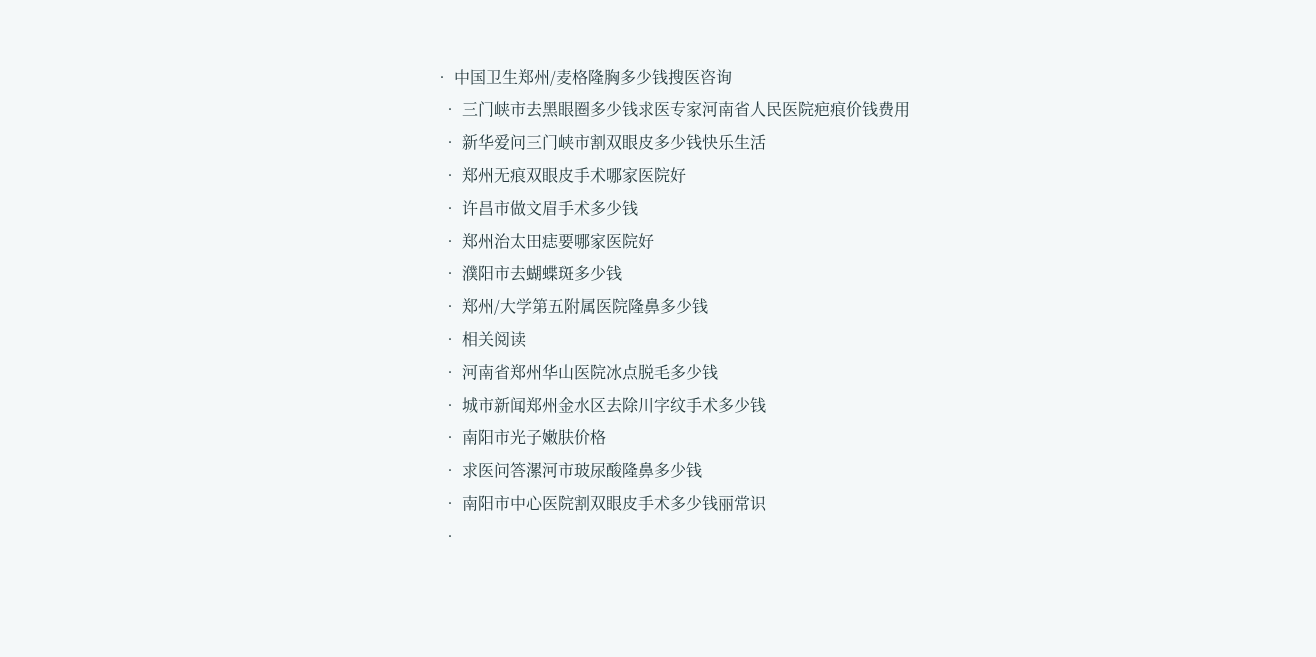• 中国卫生郑州/麦格隆胸多少钱搜医咨询
  • 三门峡市去黑眼圈多少钱求医专家河南省人民医院疤痕价钱费用
  • 新华爱问三门峡市割双眼皮多少钱快乐生活
  • 郑州无痕双眼皮手术哪家医院好
  • 许昌市做文眉手术多少钱
  • 郑州治太田痣要哪家医院好
  • 濮阳市去蝴蝶斑多少钱
  • 郑州/大学第五附属医院隆鼻多少钱
  • 相关阅读
  • 河南省郑州华山医院冰点脱毛多少钱
  • 城市新闻郑州金水区去除川字纹手术多少钱
  • 南阳市光子嫩肤价格
  • 求医问答漯河市玻尿酸隆鼻多少钱
  • 南阳市中心医院割双眼皮手术多少钱丽常识
  •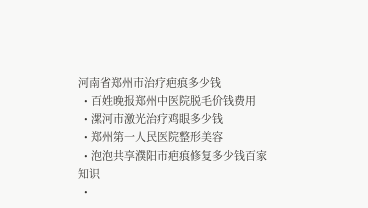河南省郑州市治疗疤痕多少钱
  • 百姓晚报郑州中医院脱毛价钱费用
  • 漯河市激光治疗鸡眼多少钱
  • 郑州第一人民医院整形美容
  • 泡泡共享濮阳市疤痕修复多少钱百家知识
  •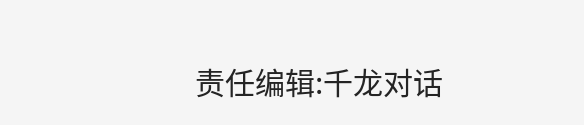责任编辑:千龙对话